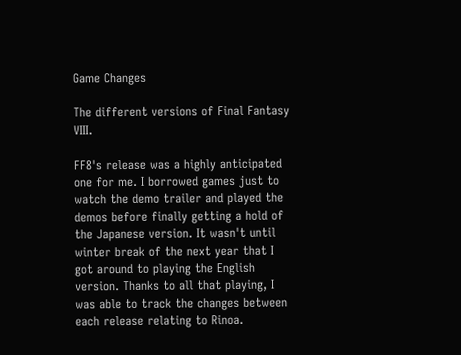Game Changes

The different versions of Final Fantasy VIII.

FF8's release was a highly anticipated one for me. I borrowed games just to watch the demo trailer and played the demos before finally getting a hold of the Japanese version. It wasn't until winter break of the next year that I got around to playing the English version. Thanks to all that playing, I was able to track the changes between each release relating to Rinoa.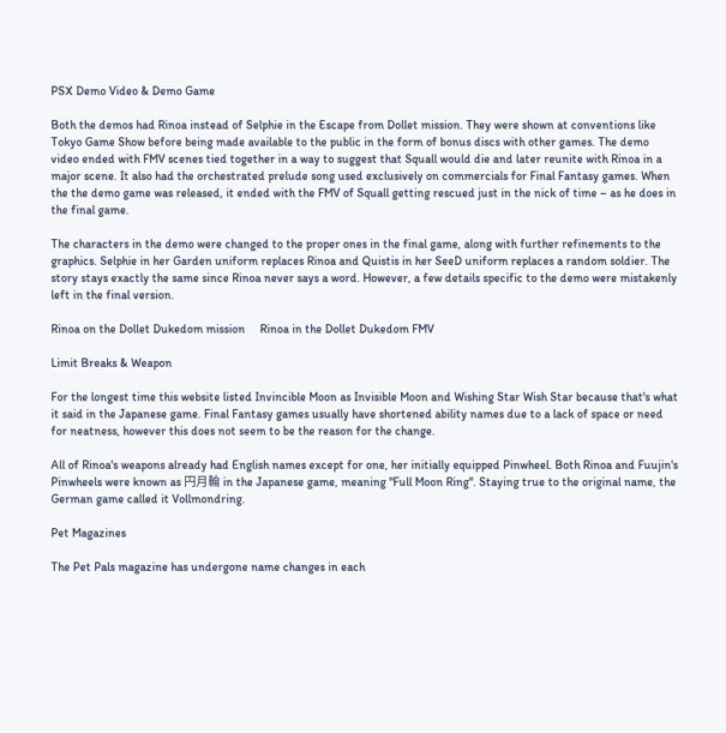PSX Demo Video & Demo Game

Both the demos had Rinoa instead of Selphie in the Escape from Dollet mission. They were shown at conventions like Tokyo Game Show before being made available to the public in the form of bonus discs with other games. The demo video ended with FMV scenes tied together in a way to suggest that Squall would die and later reunite with Rinoa in a major scene. It also had the orchestrated prelude song used exclusively on commercials for Final Fantasy games. When the the demo game was released, it ended with the FMV of Squall getting rescued just in the nick of time – as he does in the final game.

The characters in the demo were changed to the proper ones in the final game, along with further refinements to the graphics. Selphie in her Garden uniform replaces Rinoa and Quistis in her SeeD uniform replaces a random soldier. The story stays exactly the same since Rinoa never says a word. However, a few details specific to the demo were mistakenly left in the final version.

Rinoa on the Dollet Dukedom mission     Rinoa in the Dollet Dukedom FMV

Limit Breaks & Weapon

For the longest time this website listed Invincible Moon as Invisible Moon and Wishing Star Wish Star because that's what it said in the Japanese game. Final Fantasy games usually have shortened ability names due to a lack of space or need for neatness, however this does not seem to be the reason for the change.

All of Rinoa's weapons already had English names except for one, her initially equipped Pinwheel. Both Rinoa and Fuujin's Pinwheels were known as 円月輪 in the Japanese game, meaning "Full Moon Ring". Staying true to the original name, the German game called it Vollmondring.

Pet Magazines

The Pet Pals magazine has undergone name changes in each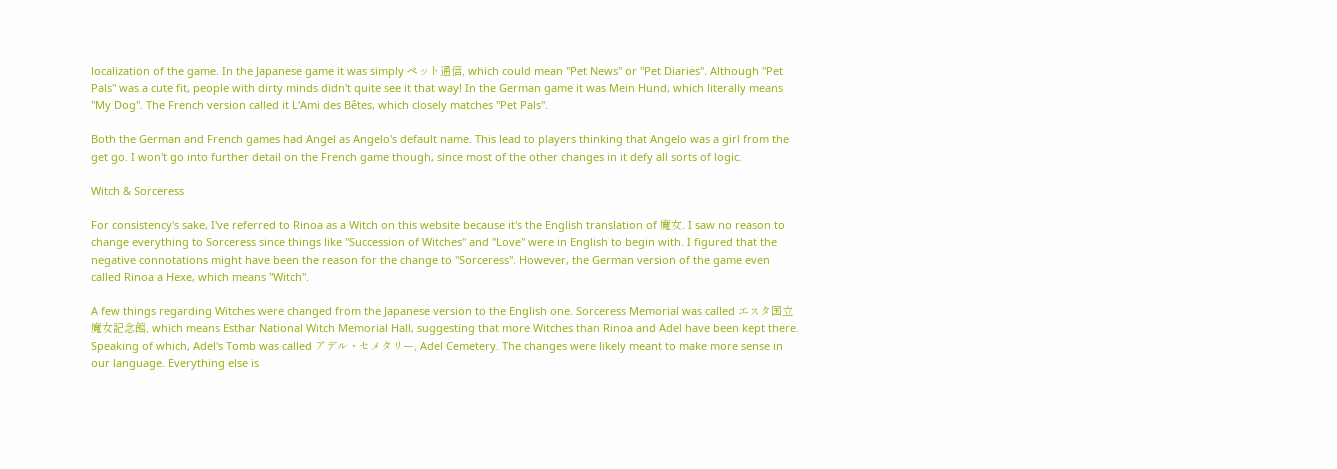localization of the game. In the Japanese game it was simply ペット通信, which could mean "Pet News" or "Pet Diaries". Although "Pet Pals" was a cute fit, people with dirty minds didn't quite see it that way! In the German game it was Mein Hund, which literally means "My Dog". The French version called it L'Ami des Bêtes, which closely matches "Pet Pals".

Both the German and French games had Angel as Angelo's default name. This lead to players thinking that Angelo was a girl from the get go. I won't go into further detail on the French game though, since most of the other changes in it defy all sorts of logic.

Witch & Sorceress

For consistency's sake, I've referred to Rinoa as a Witch on this website because it's the English translation of 魔女. I saw no reason to change everything to Sorceress since things like "Succession of Witches" and "Love" were in English to begin with. I figured that the negative connotations might have been the reason for the change to "Sorceress". However, the German version of the game even called Rinoa a Hexe, which means "Witch".

A few things regarding Witches were changed from the Japanese version to the English one. Sorceress Memorial was called エスタ国立魔女記念館, which means Esthar National Witch Memorial Hall, suggesting that more Witches than Rinoa and Adel have been kept there. Speaking of which, Adel's Tomb was called アデル・セメタリー, Adel Cemetery. The changes were likely meant to make more sense in our language. Everything else is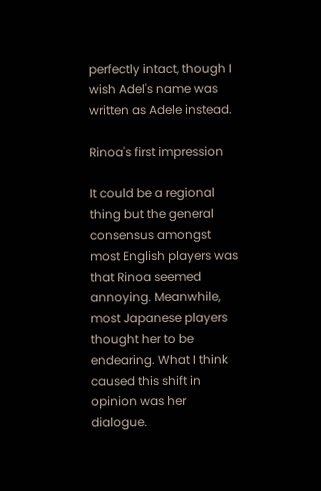perfectly intact, though I wish Adel's name was written as Adele instead.

Rinoa's first impression

It could be a regional thing but the general consensus amongst most English players was that Rinoa seemed annoying. Meanwhile, most Japanese players thought her to be endearing. What I think caused this shift in opinion was her dialogue.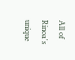All of Rinoa's unique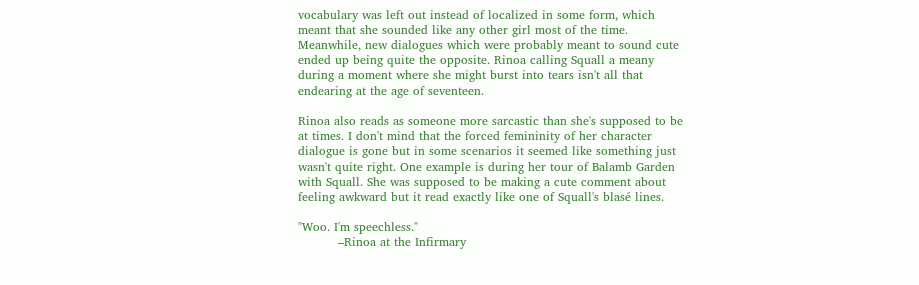vocabulary was left out instead of localized in some form, which meant that she sounded like any other girl most of the time. Meanwhile, new dialogues which were probably meant to sound cute ended up being quite the opposite. Rinoa calling Squall a meany during a moment where she might burst into tears isn't all that endearing at the age of seventeen.

Rinoa also reads as someone more sarcastic than she's supposed to be at times. I don't mind that the forced femininity of her character dialogue is gone but in some scenarios it seemed like something just wasn't quite right. One example is during her tour of Balamb Garden with Squall. She was supposed to be making a cute comment about feeling awkward but it read exactly like one of Squall's blasé lines.

"Woo. I'm speechless."
          –Rinoa at the Infirmary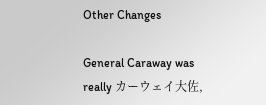Other Changes

General Caraway was really カーウェイ大佐,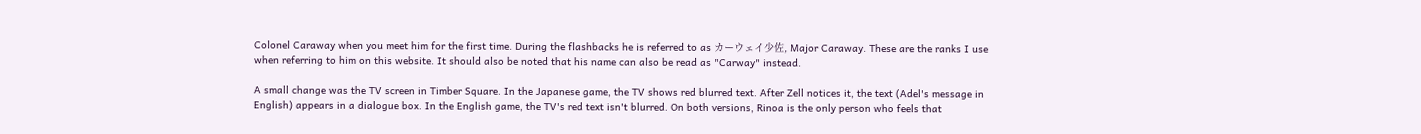Colonel Caraway when you meet him for the first time. During the flashbacks he is referred to as カーウェイ少佐, Major Caraway. These are the ranks I use when referring to him on this website. It should also be noted that his name can also be read as "Carway" instead.

A small change was the TV screen in Timber Square. In the Japanese game, the TV shows red blurred text. After Zell notices it, the text (Adel's message in English) appears in a dialogue box. In the English game, the TV's red text isn't blurred. On both versions, Rinoa is the only person who feels that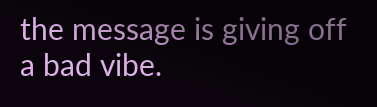the message is giving off a bad vibe.